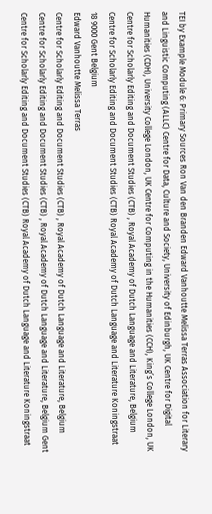TEI by Example Module 6: Primary Sources Ron Van den Branden Edward Vanhoutte Melissa Terras Association for Literary and Linguistic Computing (ALLC) Centre for Data, Culture and Society, University of Edinburgh, UK Centre for Digital Humanities (CDH), University College London, UK Centre for Computing in the Humanities (CCH), King’s College London, UK Centre for Scholarly Editing and Document Studies (CTB) , Royal Academy of Dutch Language and Literature, Belgium
Centre for Scholarly Editing and Document Studies (CTB) Royal Academy of Dutch Language and Literature Koningstraat 18 9000 Gent Belgium
Edward Vanhoutte Melissa Terras
Centre for Scholarly Editing and Document Studies (CTB) , Royal Academy of Dutch Language and Literature, Belgium Centre for Scholarly Editing and Document Studies (CTB) , Royal Academy of Dutch Language and Literature, Belgium Gent
Centre for Scholarly Editing and Document Studies (CTB) Royal Academy of Dutch Language and Literature Koningstraat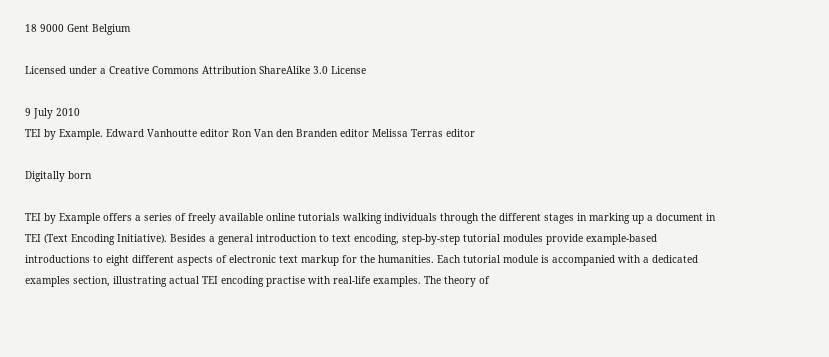18 9000 Gent Belgium

Licensed under a Creative Commons Attribution ShareAlike 3.0 License

9 July 2010
TEI by Example. Edward Vanhoutte editor Ron Van den Branden editor Melissa Terras editor

Digitally born

TEI by Example offers a series of freely available online tutorials walking individuals through the different stages in marking up a document in TEI (Text Encoding Initiative). Besides a general introduction to text encoding, step-by-step tutorial modules provide example-based introductions to eight different aspects of electronic text markup for the humanities. Each tutorial module is accompanied with a dedicated examples section, illustrating actual TEI encoding practise with real-life examples. The theory of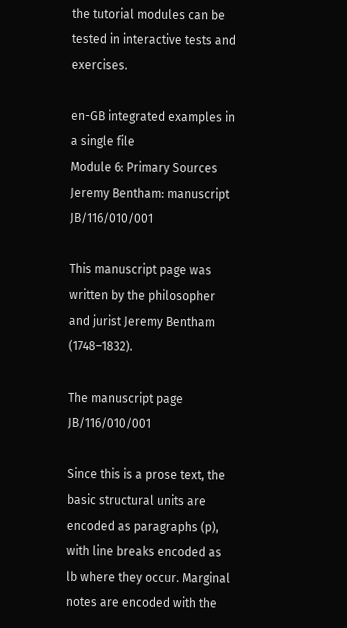the tutorial modules can be tested in interactive tests and exercises.

en-GB integrated examples in a single file
Module 6: Primary Sources
Jeremy Bentham: manuscript JB/116/010/001

This manuscript page was written by the philosopher and jurist Jeremy Bentham (1748–1832).

The manuscript page JB/116/010/001

Since this is a prose text, the basic structural units are encoded as paragraphs (p), with line breaks encoded as lb where they occur. Marginal notes are encoded with the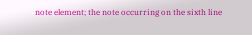note element; the note occurring on the sixth line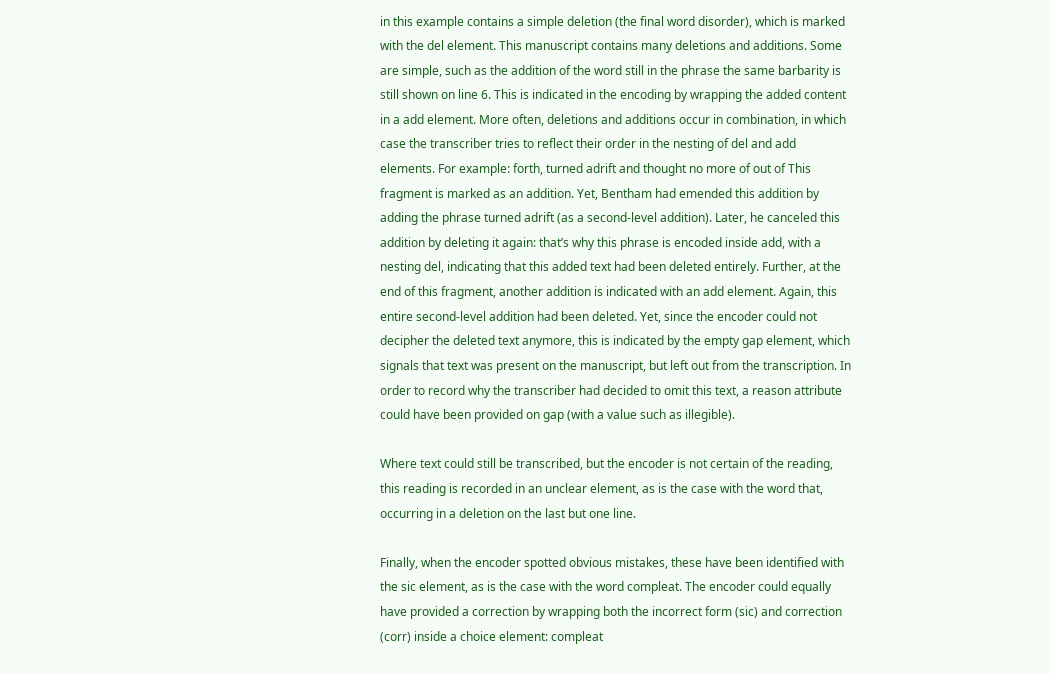in this example contains a simple deletion (the final word disorder), which is marked with the del element. This manuscript contains many deletions and additions. Some are simple, such as the addition of the word still in the phrase the same barbarity is still shown on line 6. This is indicated in the encoding by wrapping the added content in a add element. More often, deletions and additions occur in combination, in which case the transcriber tries to reflect their order in the nesting of del and add elements. For example: forth, turned adrift and thought no more of out of This fragment is marked as an addition. Yet, Bentham had emended this addition by adding the phrase turned adrift (as a second-level addition). Later, he canceled this addition by deleting it again: that’s why this phrase is encoded inside add, with a nesting del, indicating that this added text had been deleted entirely. Further, at the end of this fragment, another addition is indicated with an add element. Again, this entire second-level addition had been deleted. Yet, since the encoder could not decipher the deleted text anymore, this is indicated by the empty gap element, which signals that text was present on the manuscript, but left out from the transcription. In order to record why the transcriber had decided to omit this text, a reason attribute could have been provided on gap (with a value such as illegible).

Where text could still be transcribed, but the encoder is not certain of the reading, this reading is recorded in an unclear element, as is the case with the word that, occurring in a deletion on the last but one line.

Finally, when the encoder spotted obvious mistakes, these have been identified with the sic element, as is the case with the word compleat. The encoder could equally have provided a correction by wrapping both the incorrect form (sic) and correction (corr) inside a choice element: compleat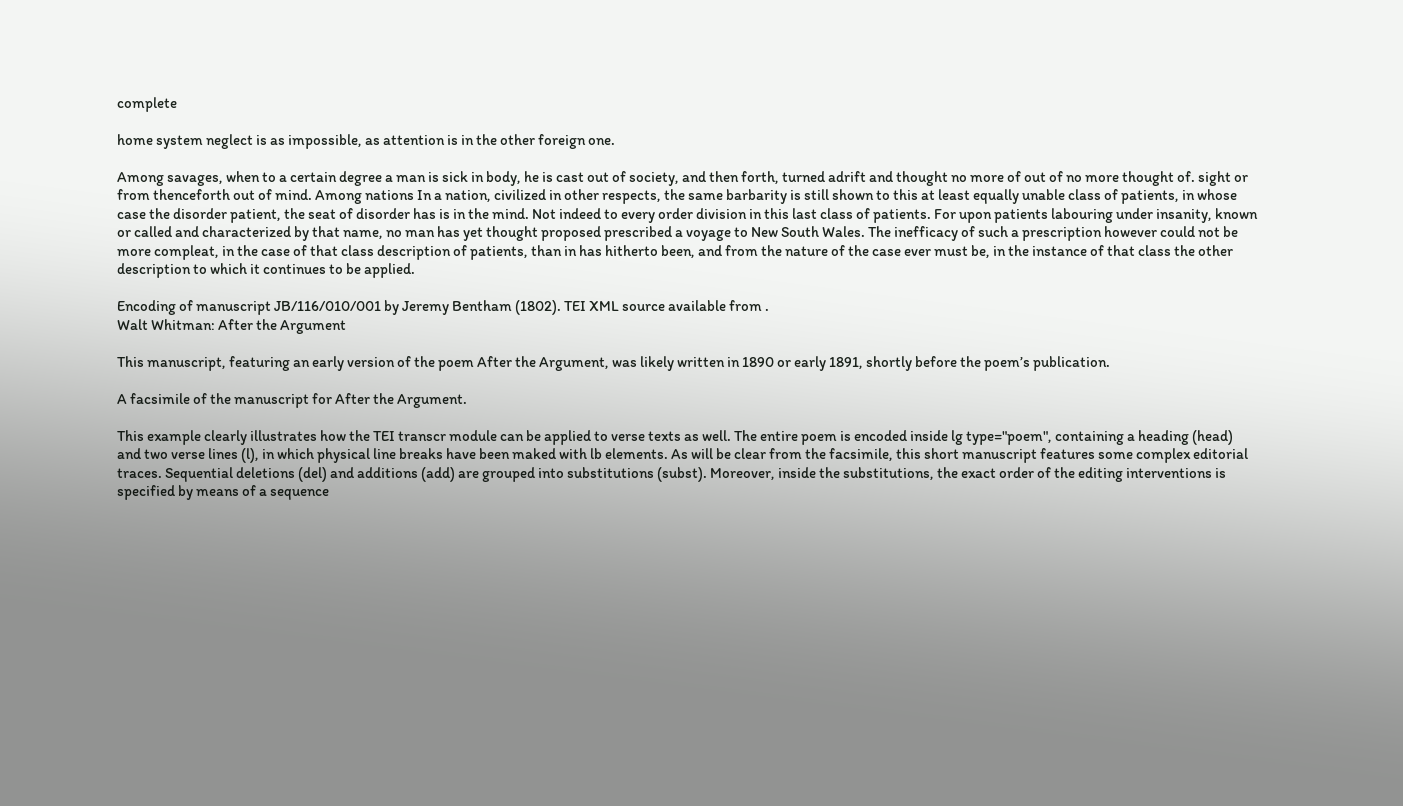complete

home system neglect is as impossible, as attention is in the other foreign one.

Among savages, when to a certain degree a man is sick in body, he is cast out of society, and then forth, turned adrift and thought no more of out of no more thought of. sight or from thenceforth out of mind. Among nations In a nation, civilized in other respects, the same barbarity is still shown to this at least equally unable class of patients, in whose case the disorder patient, the seat of disorder has is in the mind. Not indeed to every order division in this last class of patients. For upon patients labouring under insanity, known or called and characterized by that name, no man has yet thought proposed prescribed a voyage to New South Wales. The inefficacy of such a prescription however could not be more compleat, in the case of that class description of patients, than in has hitherto been, and from the nature of the case ever must be, in the instance of that class the other description to which it continues to be applied.

Encoding of manuscript JB/116/010/001 by Jeremy Bentham (1802). TEI XML source available from .
Walt Whitman: After the Argument

This manuscript, featuring an early version of the poem After the Argument, was likely written in 1890 or early 1891, shortly before the poem’s publication.

A facsimile of the manuscript for After the Argument.

This example clearly illustrates how the TEI transcr module can be applied to verse texts as well. The entire poem is encoded inside lg type="poem", containing a heading (head) and two verse lines (l), in which physical line breaks have been maked with lb elements. As will be clear from the facsimile, this short manuscript features some complex editorial traces. Sequential deletions (del) and additions (add) are grouped into substitutions (subst). Moreover, inside the substitutions, the exact order of the editing interventions is specified by means of a sequence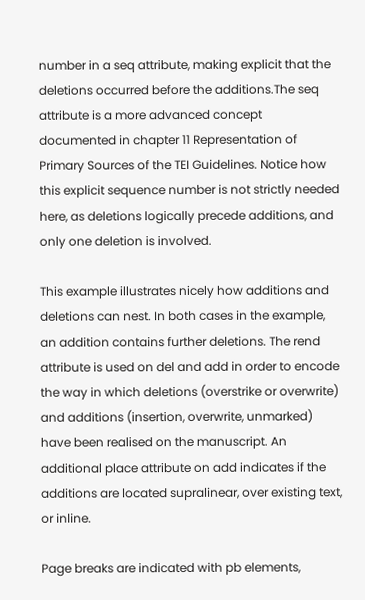number in a seq attribute, making explicit that the deletions occurred before the additions.The seq attribute is a more advanced concept documented in chapter 11 Representation of Primary Sources of the TEI Guidelines. Notice how this explicit sequence number is not strictly needed here, as deletions logically precede additions, and only one deletion is involved.

This example illustrates nicely how additions and deletions can nest. In both cases in the example, an addition contains further deletions. The rend attribute is used on del and add in order to encode the way in which deletions (overstrike or overwrite) and additions (insertion, overwrite, unmarked) have been realised on the manuscript. An additional place attribute on add indicates if the additions are located supralinear, over existing text, or inline.

Page breaks are indicated with pb elements,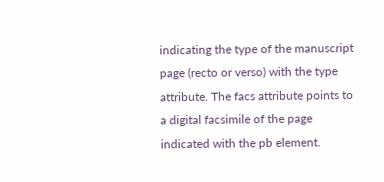indicating the type of the manuscript page (recto or verso) with the type attribute. The facs attribute points to a digital facsimile of the page indicated with the pb element.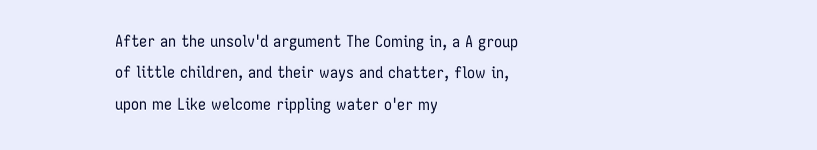After an the unsolv'd argument The Coming in, a A group of little children, and their ways and chatter, flow in, upon me Like welcome rippling water o'er my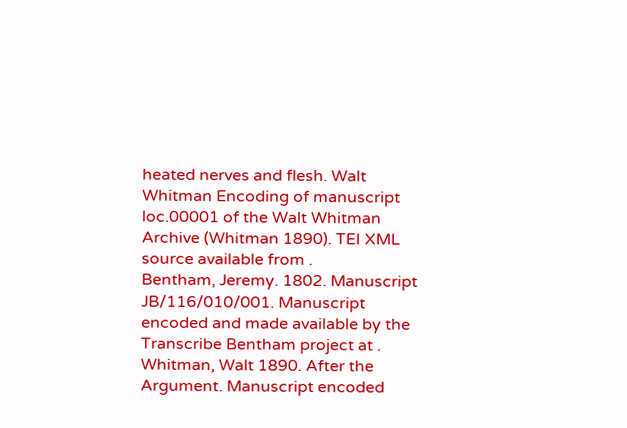heated nerves and flesh. Walt Whitman Encoding of manuscript loc.00001 of the Walt Whitman Archive (Whitman 1890). TEI XML source available from .
Bentham, Jeremy. 1802. Manuscript JB/116/010/001. Manuscript encoded and made available by the Transcribe Bentham project at . Whitman, Walt 1890. After the Argument. Manuscript encoded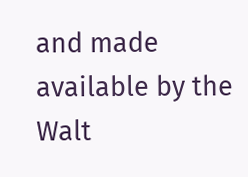and made available by the Walt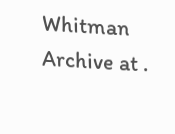Whitman Archive at .